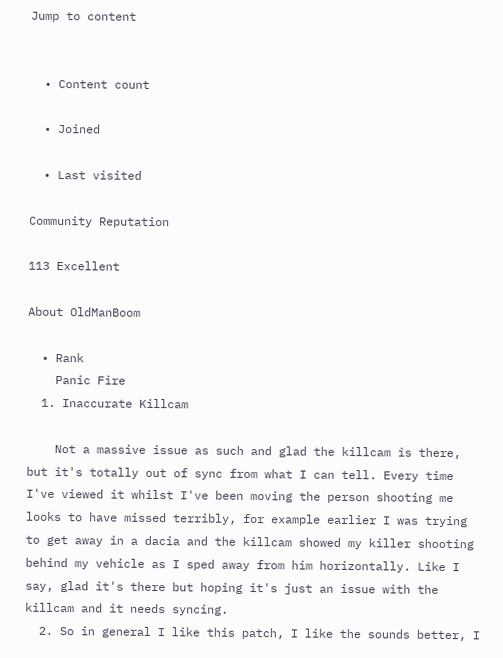Jump to content


  • Content count

  • Joined

  • Last visited

Community Reputation

113 Excellent

About OldManBoom

  • Rank
    Panic Fire
  1. Inaccurate Killcam

    Not a massive issue as such and glad the killcam is there, but it's totally out of sync from what I can tell. Every time I've viewed it whilst I've been moving the person shooting me looks to have missed terribly, for example earlier I was trying to get away in a dacia and the killcam showed my killer shooting behind my vehicle as I sped away from him horizontally. Like I say, glad it's there but hoping it's just an issue with the killcam and it needs syncing.
  2. So in general I like this patch, I like the sounds better, I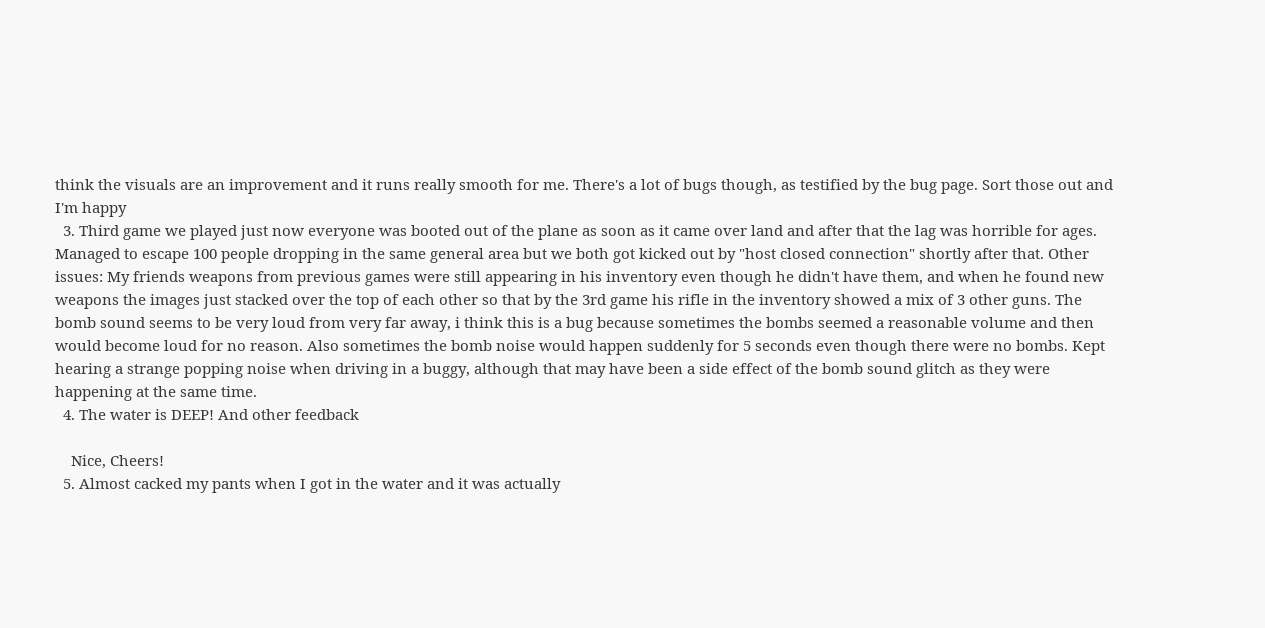think the visuals are an improvement and it runs really smooth for me. There's a lot of bugs though, as testified by the bug page. Sort those out and I'm happy
  3. Third game we played just now everyone was booted out of the plane as soon as it came over land and after that the lag was horrible for ages. Managed to escape 100 people dropping in the same general area but we both got kicked out by "host closed connection" shortly after that. Other issues: My friends weapons from previous games were still appearing in his inventory even though he didn't have them, and when he found new weapons the images just stacked over the top of each other so that by the 3rd game his rifle in the inventory showed a mix of 3 other guns. The bomb sound seems to be very loud from very far away, i think this is a bug because sometimes the bombs seemed a reasonable volume and then would become loud for no reason. Also sometimes the bomb noise would happen suddenly for 5 seconds even though there were no bombs. Kept hearing a strange popping noise when driving in a buggy, although that may have been a side effect of the bomb sound glitch as they were happening at the same time.
  4. The water is DEEP! And other feedback

    Nice, Cheers!
  5. Almost cacked my pants when I got in the water and it was actually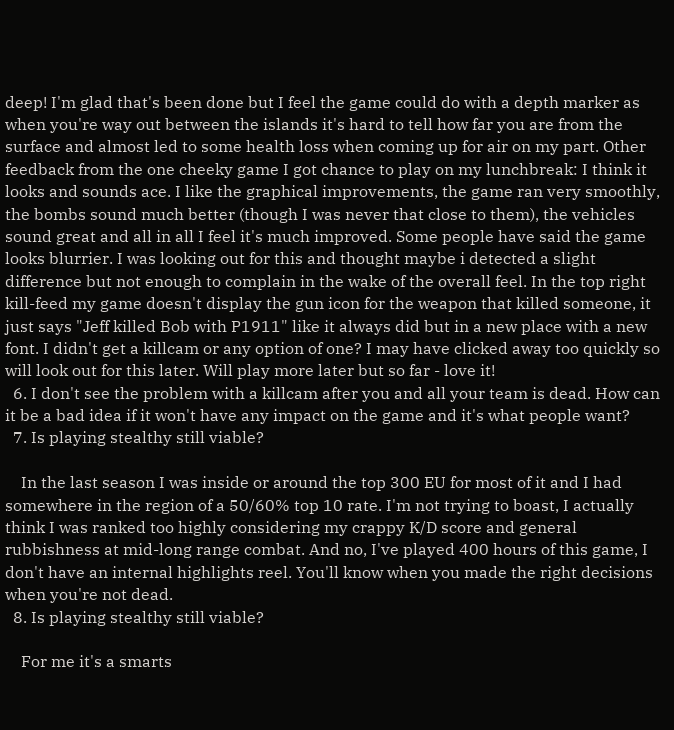deep! I'm glad that's been done but I feel the game could do with a depth marker as when you're way out between the islands it's hard to tell how far you are from the surface and almost led to some health loss when coming up for air on my part. Other feedback from the one cheeky game I got chance to play on my lunchbreak: I think it looks and sounds ace. I like the graphical improvements, the game ran very smoothly, the bombs sound much better (though I was never that close to them), the vehicles sound great and all in all I feel it's much improved. Some people have said the game looks blurrier. I was looking out for this and thought maybe i detected a slight difference but not enough to complain in the wake of the overall feel. In the top right kill-feed my game doesn't display the gun icon for the weapon that killed someone, it just says "Jeff killed Bob with P1911" like it always did but in a new place with a new font. I didn't get a killcam or any option of one? I may have clicked away too quickly so will look out for this later. Will play more later but so far - love it!
  6. I don't see the problem with a killcam after you and all your team is dead. How can it be a bad idea if it won't have any impact on the game and it's what people want?
  7. Is playing stealthy still viable?

    In the last season I was inside or around the top 300 EU for most of it and I had somewhere in the region of a 50/60% top 10 rate. I'm not trying to boast, I actually think I was ranked too highly considering my crappy K/D score and general rubbishness at mid-long range combat. And no, I've played 400 hours of this game, I don't have an internal highlights reel. You'll know when you made the right decisions when you're not dead.
  8. Is playing stealthy still viable?

    For me it's a smarts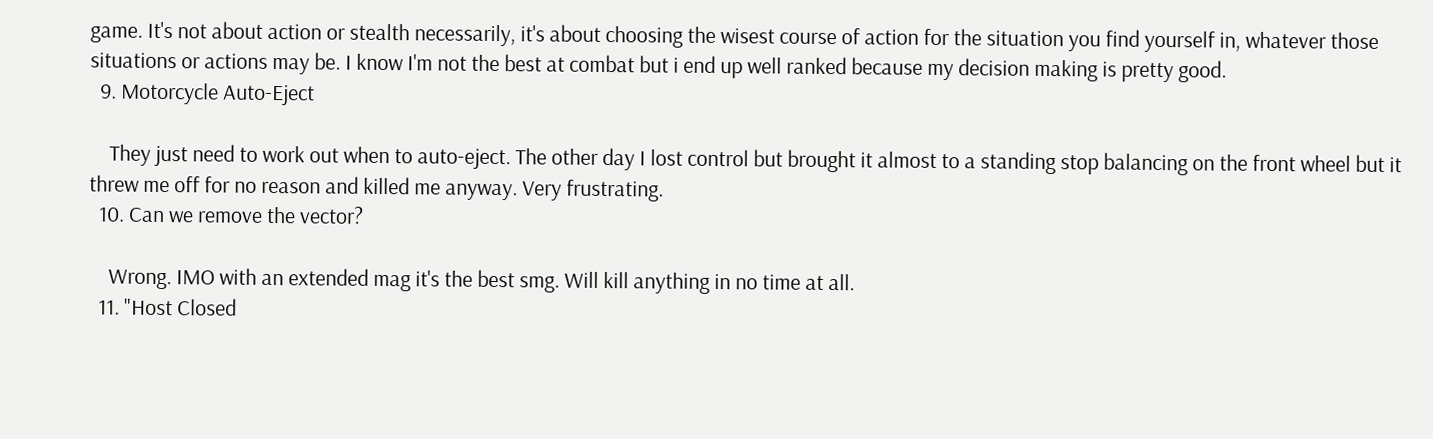game. It's not about action or stealth necessarily, it's about choosing the wisest course of action for the situation you find yourself in, whatever those situations or actions may be. I know I'm not the best at combat but i end up well ranked because my decision making is pretty good.
  9. Motorcycle Auto-Eject

    They just need to work out when to auto-eject. The other day I lost control but brought it almost to a standing stop balancing on the front wheel but it threw me off for no reason and killed me anyway. Very frustrating.
  10. Can we remove the vector?

    Wrong. IMO with an extended mag it's the best smg. Will kill anything in no time at all.
  11. "Host Closed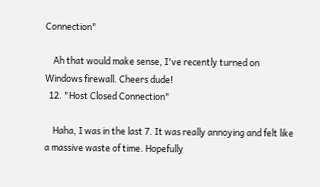Connection"

    Ah that would make sense, I've recently turned on Windows firewall. Cheers dude!
  12. "Host Closed Connection"

    Haha, I was in the last 7. It was really annoying and felt like a massive waste of time. Hopefully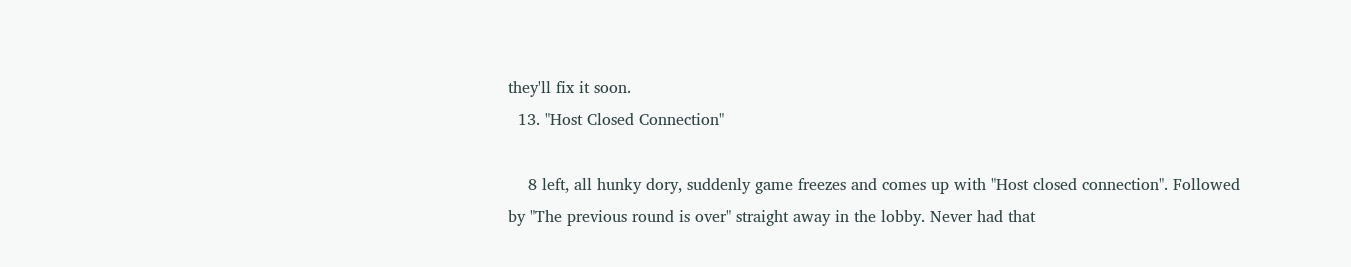they'll fix it soon.
  13. "Host Closed Connection"

    8 left, all hunky dory, suddenly game freezes and comes up with "Host closed connection". Followed by "The previous round is over" straight away in the lobby. Never had that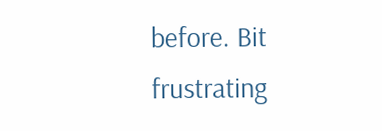before. Bit frustrating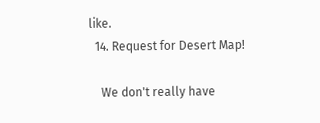like.
  14. Request for Desert Map!

    We don't really have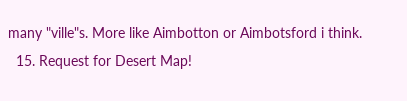many "ville"s. More like Aimbotton or Aimbotsford i think.
  15. Request for Desert Map!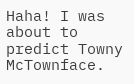Haha! I was about to predict Towny McTownface.